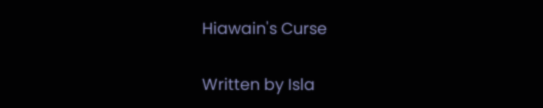Hiawain's Curse

Written by Isla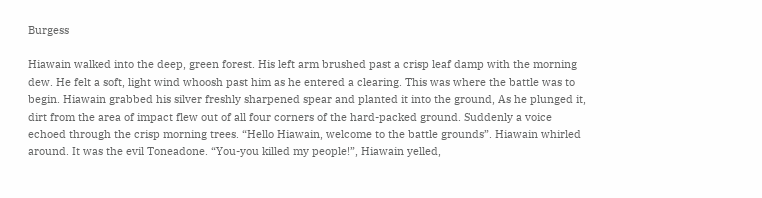Burgess

Hiawain walked into the deep, green forest. His left arm brushed past a crisp leaf damp with the morning dew. He felt a soft, light wind whoosh past him as he entered a clearing. This was where the battle was to begin. Hiawain grabbed his silver freshly sharpened spear and planted it into the ground, As he plunged it, dirt from the area of impact flew out of all four corners of the hard-packed ground. Suddenly a voice echoed through the crisp morning trees. “Hello Hiawain, welcome to the battle grounds”. Hiawain whirled around. It was the evil Toneadone. “You-you killed my people!”, Hiawain yelled,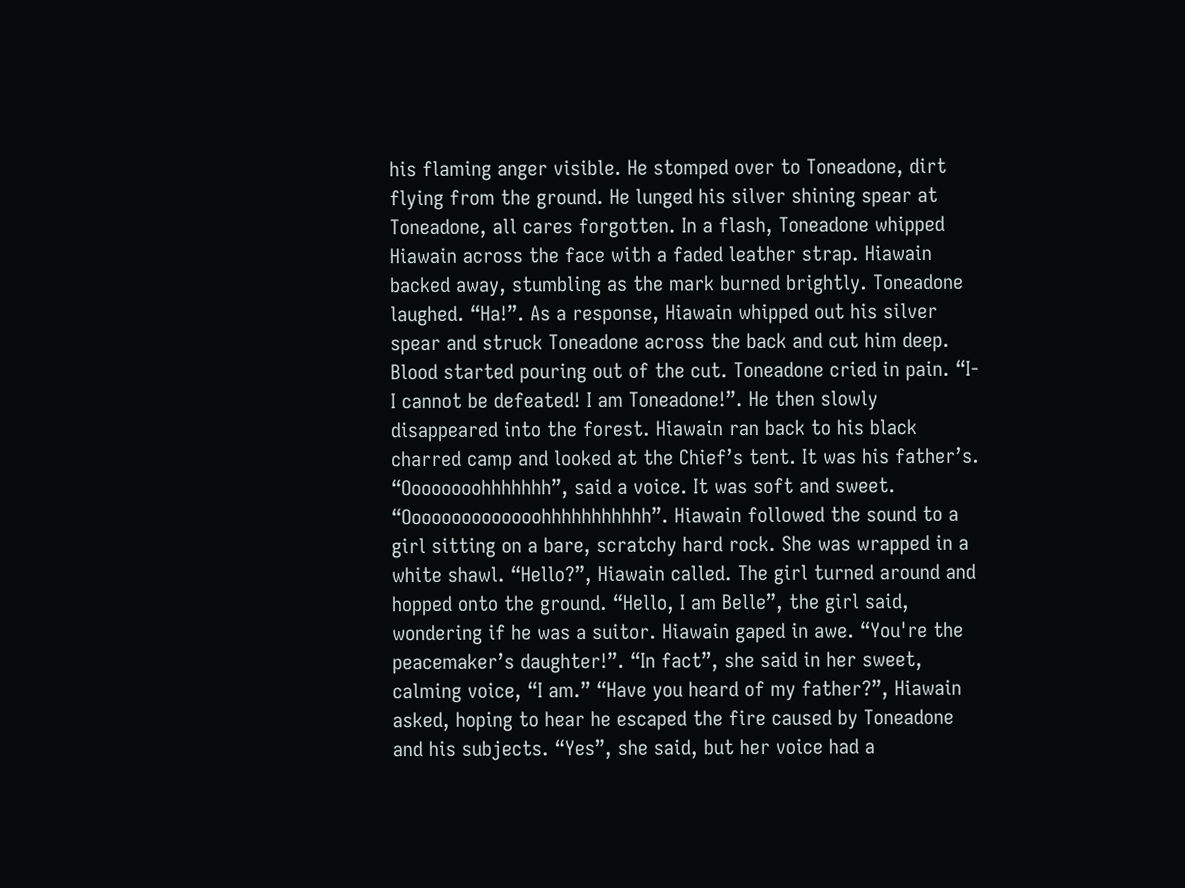his flaming anger visible. He stomped over to Toneadone, dirt flying from the ground. He lunged his silver shining spear at Toneadone, all cares forgotten. In a flash, Toneadone whipped Hiawain across the face with a faded leather strap. Hiawain backed away, stumbling as the mark burned brightly. Toneadone laughed. “Ha!”. As a response, Hiawain whipped out his silver spear and struck Toneadone across the back and cut him deep. Blood started pouring out of the cut. Toneadone cried in pain. “I-I cannot be defeated! I am Toneadone!”. He then slowly disappeared into the forest. Hiawain ran back to his black charred camp and looked at the Chief’s tent. It was his father’s. “Oooooooohhhhhhh”, said a voice. It was soft and sweet. “Oooooooooooooohhhhhhhhhhh”. Hiawain followed the sound to a girl sitting on a bare, scratchy hard rock. She was wrapped in a white shawl. “Hello?”, Hiawain called. The girl turned around and hopped onto the ground. “Hello, I am Belle”, the girl said, wondering if he was a suitor. Hiawain gaped in awe. “You're the peacemaker’s daughter!”. “In fact”, she said in her sweet, calming voice, “I am.” “Have you heard of my father?”, Hiawain asked, hoping to hear he escaped the fire caused by Toneadone and his subjects. “Yes”, she said, but her voice had a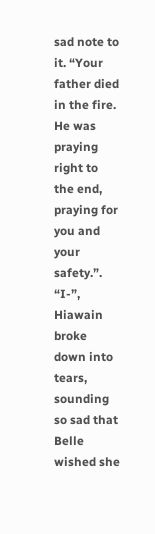sad note to it. “Your father died in the fire. He was praying right to the end, praying for you and your safety.”. “I-”, Hiawain broke down into tears, sounding so sad that Belle wished she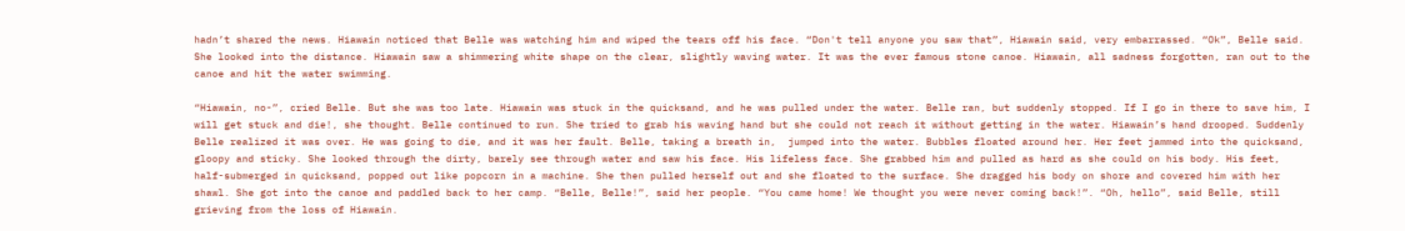hadn’t shared the news. Hiawain noticed that Belle was watching him and wiped the tears off his face. “Don't tell anyone you saw that”, Hiawain said, very embarrassed. “Ok”, Belle said. She looked into the distance. Hiawain saw a shimmering white shape on the clear, slightly waving water. It was the ever famous stone canoe. Hiawain, all sadness forgotten, ran out to the canoe and hit the water swimming.

“Hiawain, no-”, cried Belle. But she was too late. Hiawain was stuck in the quicksand, and he was pulled under the water. Belle ran, but suddenly stopped. If I go in there to save him, I will get stuck and die!, she thought. Belle continued to run. She tried to grab his waving hand but she could not reach it without getting in the water. Hiawain’s hand drooped. Suddenly Belle realized it was over. He was going to die, and it was her fault. Belle, taking a breath in,  jumped into the water. Bubbles floated around her. Her feet jammed into the quicksand, gloopy and sticky. She looked through the dirty, barely see through water and saw his face. His lifeless face. She grabbed him and pulled as hard as she could on his body. His feet, half-submerged in quicksand, popped out like popcorn in a machine. She then pulled herself out and she floated to the surface. She dragged his body on shore and covered him with her shawl. She got into the canoe and paddled back to her camp. “Belle, Belle!”, said her people. “You came home! We thought you were never coming back!”. “Oh, hello”, said Belle, still grieving from the loss of Hiawain.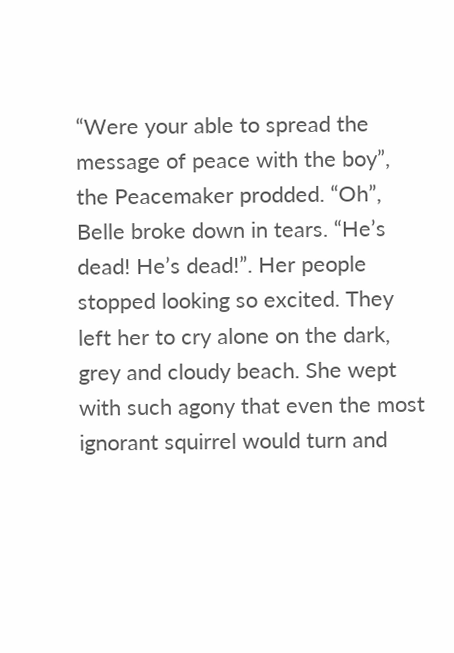“Were your able to spread the message of peace with the boy”, the Peacemaker prodded. “Oh”, Belle broke down in tears. “He’s dead! He’s dead!”. Her people stopped looking so excited. They left her to cry alone on the dark, grey and cloudy beach. She wept with such agony that even the most ignorant squirrel would turn and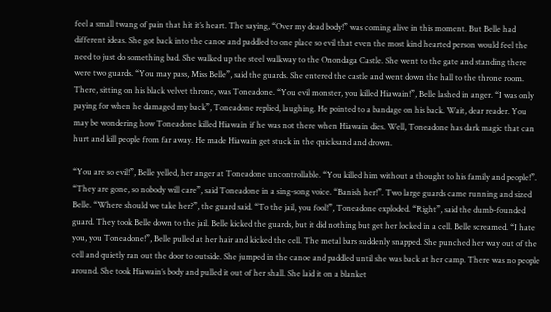feel a small twang of pain that hit it’s heart. The saying, “Over my dead body!” was coming alive in this moment. But Belle had different ideas. She got back into the canoe and paddled to one place so evil that even the most kind hearted person would feel the need to just do something bad. She walked up the steel walkway to the Onondaga Castle. She went to the gate and standing there were two guards. “You may pass, Miss Belle”, said the guards. She entered the castle and went down the hall to the throne room. There, sitting on his black velvet throne, was Toneadone. “You evil monster, you killed Hiawain!”, Belle lashed in anger. “I was only paying for when he damaged my back”, Toneadone replied, laughing. He pointed to a bandage on his back. Wait, dear reader. You may be wondering how Toneadone killed Hiawain if he was not there when Hiawain dies. Well, Toneadone has dark magic that can hurt and kill people from far away. He made Hiawain get stuck in the quicksand and drown.

“You are so evil!”, Belle yelled, her anger at Toneadone uncontrollable. “You killed him without a thought to his family and people!”. “They are gone, so nobody will care”, said Toneadone in a sing-song voice. “Banish her!”. Two large guards came running and sized Belle. “Where should we take her?”, the guard said. “To the jail, you fool!”, Toneadone exploded. “Right”, said the dumb-founded guard. They took Belle down to the jail. Belle kicked the guards, but it did nothing but get her locked in a cell. Belle screamed. “I hate you, you Toneadone!”, Belle pulled at her hair and kicked the cell. The metal bars suddenly snapped. She punched her way out of the cell and quietly ran out the door to outside. She jumped in the canoe and paddled until she was back at her camp. There was no people around. She took Hiawain’s body and pulled it out of her shall. She laid it on a blanket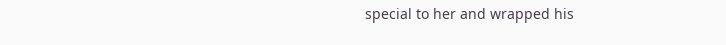special to her and wrapped his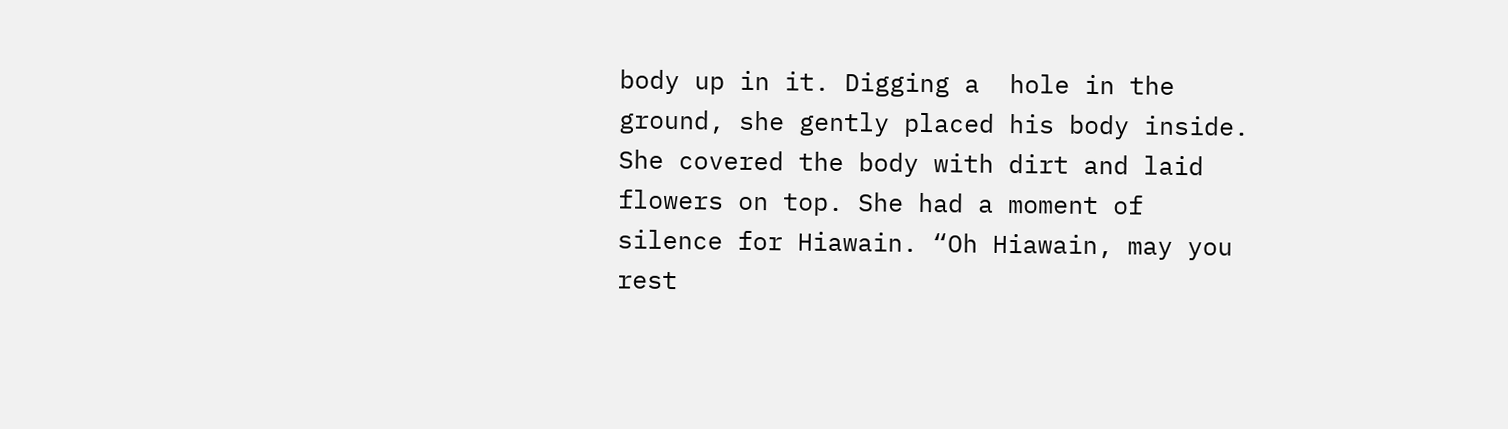body up in it. Digging a  hole in the ground, she gently placed his body inside. She covered the body with dirt and laid flowers on top. She had a moment of silence for Hiawain. “Oh Hiawain, may you rest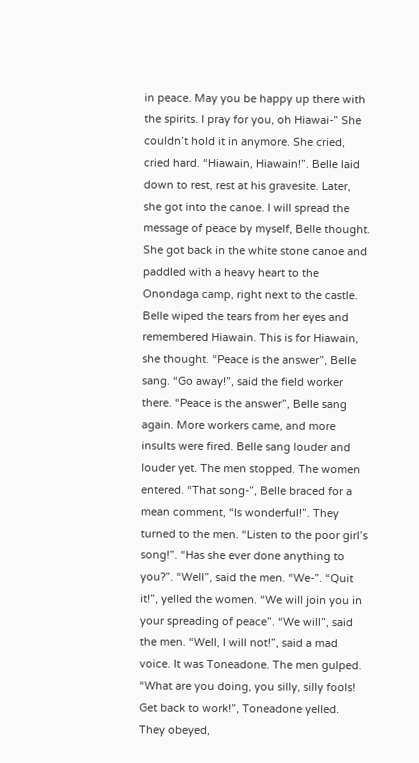in peace. May you be happy up there with the spirits. I pray for you, oh Hiawai-” She couldn’t hold it in anymore. She cried, cried hard. “Hiawain, Hiawain!”. Belle laid down to rest, rest at his gravesite. Later, she got into the canoe. I will spread the message of peace by myself, Belle thought. She got back in the white stone canoe and paddled with a heavy heart to the Onondaga camp, right next to the castle. Belle wiped the tears from her eyes and remembered Hiawain. This is for Hiawain, she thought. “Peace is the answer”, Belle sang. “Go away!”, said the field worker there. “Peace is the answer”, Belle sang again. More workers came, and more insults were fired. Belle sang louder and louder yet. The men stopped. The women entered. “That song-”, Belle braced for a mean comment, “Is wonderful!”. They turned to the men. “Listen to the poor girl’s song!”. “Has she ever done anything to you?”. “Well”, said the men. “We-”. “Quit it!”, yelled the women. “We will join you in your spreading of peace”. “We will”, said the men. “Well, I will not!”, said a mad voice. It was Toneadone. The men gulped. “What are you doing, you silly, silly fools! Get back to work!”, Toneadone yelled. They obeyed,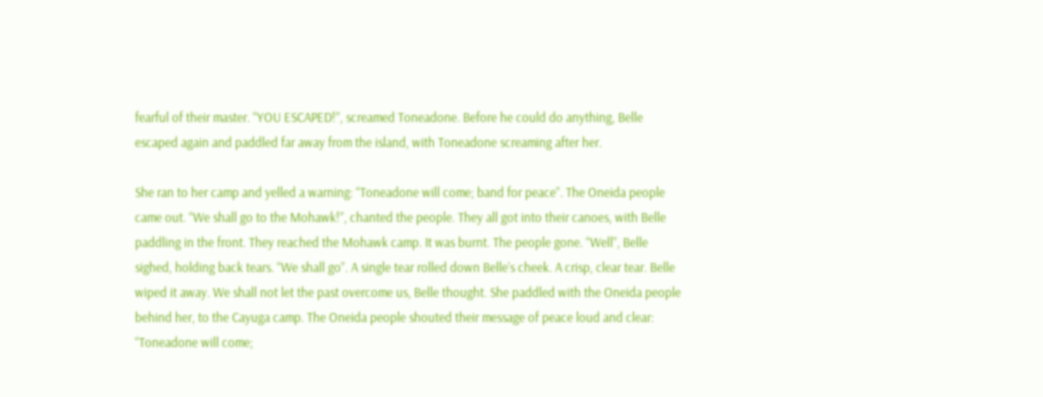fearful of their master. “YOU ESCAPED!”, screamed Toneadone. Before he could do anything, Belle escaped again and paddled far away from the island, with Toneadone screaming after her.

She ran to her camp and yelled a warning: “Toneadone will come; band for peace”. The Oneida people came out. “We shall go to the Mohawk!”, chanted the people. They all got into their canoes, with Belle paddling in the front. They reached the Mohawk camp. It was burnt. The people gone. “Well”, Belle sighed, holding back tears. “We shall go”. A single tear rolled down Belle’s cheek. A crisp, clear tear. Belle wiped it away. We shall not let the past overcome us, Belle thought. She paddled with the Oneida people behind her, to the Cayuga camp. The Oneida people shouted their message of peace loud and clear: “Toneadone will come;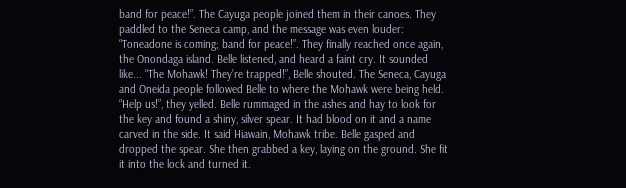band for peace!”. The Cayuga people joined them in their canoes. They paddled to the Seneca camp, and the message was even louder: “Toneadone is coming; band for peace!”. They finally reached once again, the Onondaga island. Belle listened, and heard a faint cry. It sounded like... “The Mohawk! They’re trapped!”, Belle shouted. The Seneca, Cayuga and Oneida people followed Belle to where the Mohawk were being held. “Help us!”, they yelled. Belle rummaged in the ashes and hay to look for the key and found a shiny, silver spear. It had blood on it and a name carved in the side. It said Hiawain, Mohawk tribe. Belle gasped and dropped the spear. She then grabbed a key, laying on the ground. She fit it into the lock and turned it.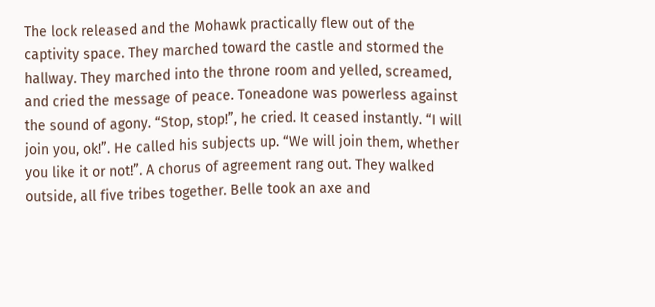The lock released and the Mohawk practically flew out of the captivity space. They marched toward the castle and stormed the hallway. They marched into the throne room and yelled, screamed, and cried the message of peace. Toneadone was powerless against the sound of agony. “Stop, stop!”, he cried. It ceased instantly. “I will join you, ok!”. He called his subjects up. “We will join them, whether you like it or not!”. A chorus of agreement rang out. They walked outside, all five tribes together. Belle took an axe and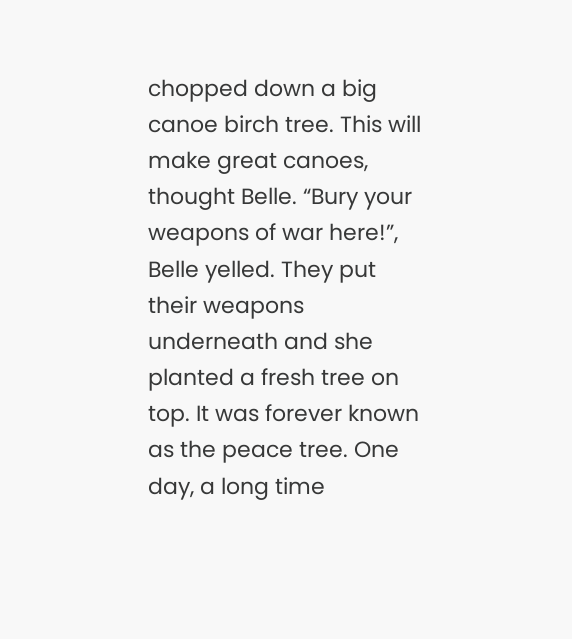chopped down a big canoe birch tree. This will make great canoes, thought Belle. “Bury your weapons of war here!”, Belle yelled. They put their weapons underneath and she planted a fresh tree on top. It was forever known as the peace tree. One day, a long time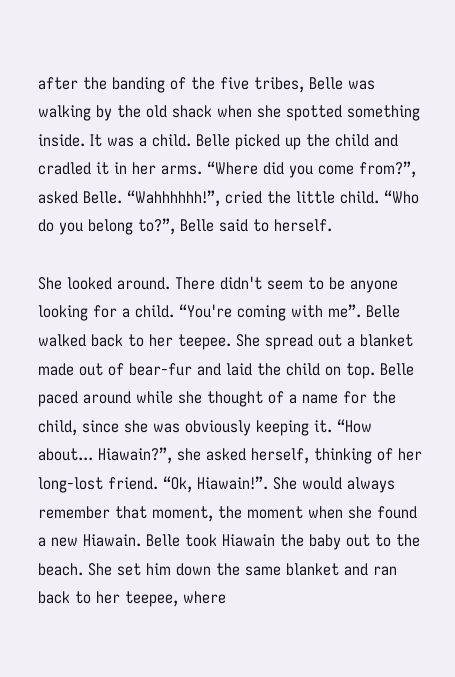after the banding of the five tribes, Belle was walking by the old shack when she spotted something inside. It was a child. Belle picked up the child and cradled it in her arms. “Where did you come from?”, asked Belle. “Wahhhhhh!”, cried the little child. “Who do you belong to?”, Belle said to herself.

She looked around. There didn't seem to be anyone looking for a child. “You're coming with me”. Belle walked back to her teepee. She spread out a blanket made out of bear-fur and laid the child on top. Belle paced around while she thought of a name for the child, since she was obviously keeping it. “How about... Hiawain?”, she asked herself, thinking of her long-lost friend. “Ok, Hiawain!”. She would always remember that moment, the moment when she found a new Hiawain. Belle took Hiawain the baby out to the beach. She set him down the same blanket and ran back to her teepee, where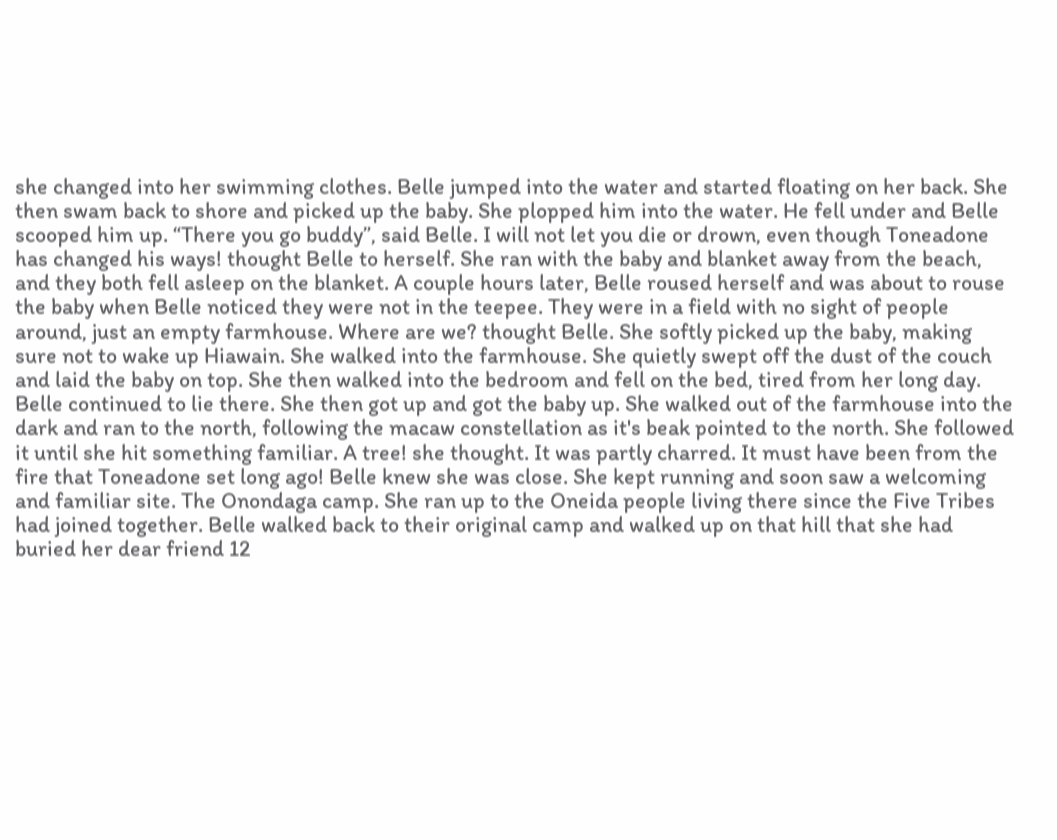she changed into her swimming clothes. Belle jumped into the water and started floating on her back. She then swam back to shore and picked up the baby. She plopped him into the water. He fell under and Belle scooped him up. “There you go buddy”, said Belle. I will not let you die or drown, even though Toneadone has changed his ways! thought Belle to herself. She ran with the baby and blanket away from the beach, and they both fell asleep on the blanket. A couple hours later, Belle roused herself and was about to rouse the baby when Belle noticed they were not in the teepee. They were in a field with no sight of people around, just an empty farmhouse. Where are we? thought Belle. She softly picked up the baby, making sure not to wake up Hiawain. She walked into the farmhouse. She quietly swept off the dust of the couch and laid the baby on top. She then walked into the bedroom and fell on the bed, tired from her long day. Belle continued to lie there. She then got up and got the baby up. She walked out of the farmhouse into the dark and ran to the north, following the macaw constellation as it's beak pointed to the north. She followed it until she hit something familiar. A tree! she thought. It was partly charred. It must have been from the fire that Toneadone set long ago! Belle knew she was close. She kept running and soon saw a welcoming and familiar site. The Onondaga camp. She ran up to the Oneida people living there since the Five Tribes had joined together. Belle walked back to their original camp and walked up on that hill that she had buried her dear friend 12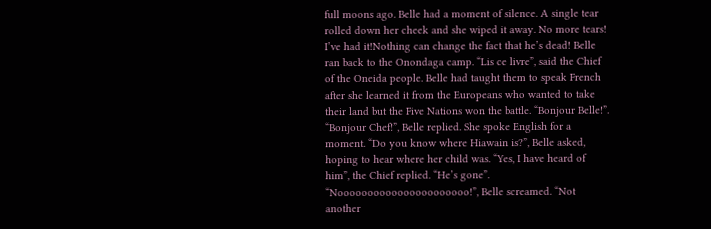full moons ago. Belle had a moment of silence. A single tear rolled down her cheek and she wiped it away. No more tears! I’ve had it!Nothing can change the fact that he’s dead! Belle ran back to the Onondaga camp. “Lis ce livre”, said the Chief of the Oneida people. Belle had taught them to speak French after she learned it from the Europeans who wanted to take their land but the Five Nations won the battle. “Bonjour Belle!”. “Bonjour Chef!”, Belle replied. She spoke English for a moment. “Do you know where Hiawain is?”, Belle asked, hoping to hear where her child was. “Yes, I have heard of him”, the Chief replied. “He’s gone”. “Noooooooooooooooooooooo!”, Belle screamed. “Not another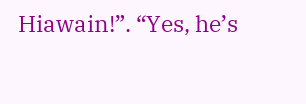Hiawain!”. “Yes, he’s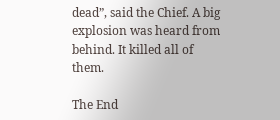dead”, said the Chief. A big explosion was heard from behind. It killed all of them.

The End